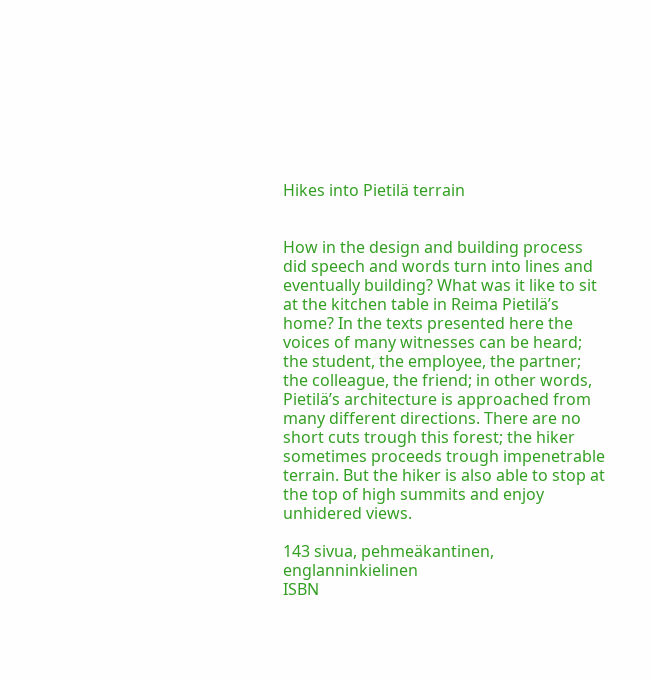Hikes into Pietilä terrain


How in the design and building process did speech and words turn into lines and eventually building? What was it like to sit at the kitchen table in Reima Pietilä’s home? In the texts presented here the voices of many witnesses can be heard; the student, the employee, the partner; the colleague, the friend; in other words, Pietilä’s architecture is approached from many different directions. There are no short cuts trough this forest; the hiker sometimes proceeds trough impenetrable terrain. But the hiker is also able to stop at the top of high summits and enjoy unhidered views.

143 sivua, pehmeäkantinen, englanninkielinen
ISBN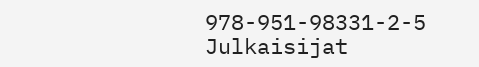978-951-98331-2-5
Julkaisijat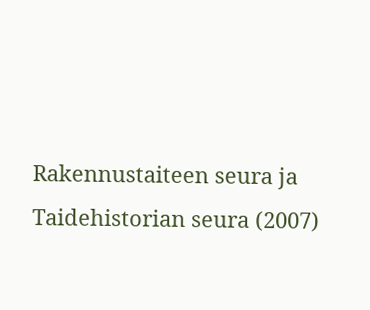Rakennustaiteen seura ja Taidehistorian seura (2007)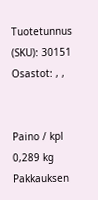Tuotetunnus (SKU): 30151 Osastot: , ,


Paino / kpl 0,289 kg
Pakkauksen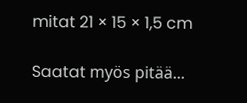mitat 21 × 15 × 1,5 cm

Saatat myös pitää...